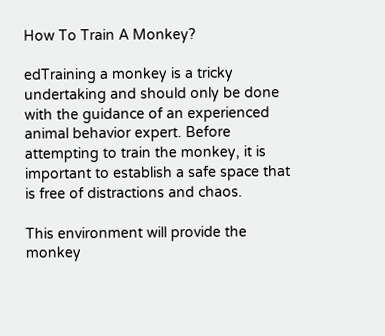How To Train A Monkey?

edTraining a monkey is a tricky undertaking and should only be done with the guidance of an experienced animal behavior expert. Before attempting to train the monkey, it is important to establish a safe space that is free of distractions and chaos.

This environment will provide the monkey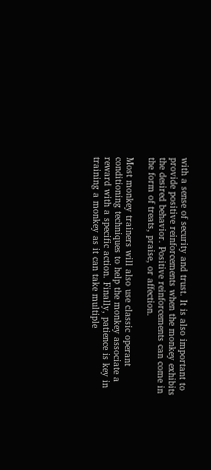with a sense of security and trust. It is also important to provide positive reinforcements when the monkey exhibits the desired behavior. Positive reinforcements can come in the form of treats, praise, or affection.

Most monkey trainers will also use classic operant conditioning techniques to help the monkey associate a reward with a specific action. Finally, patience is key in training a monkey as it can take multiple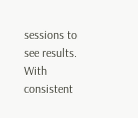sessions to see results. With consistent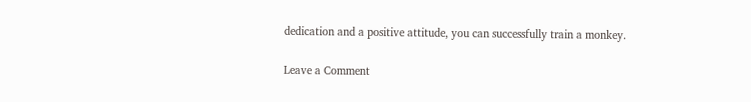dedication and a positive attitude, you can successfully train a monkey.

Leave a Comment